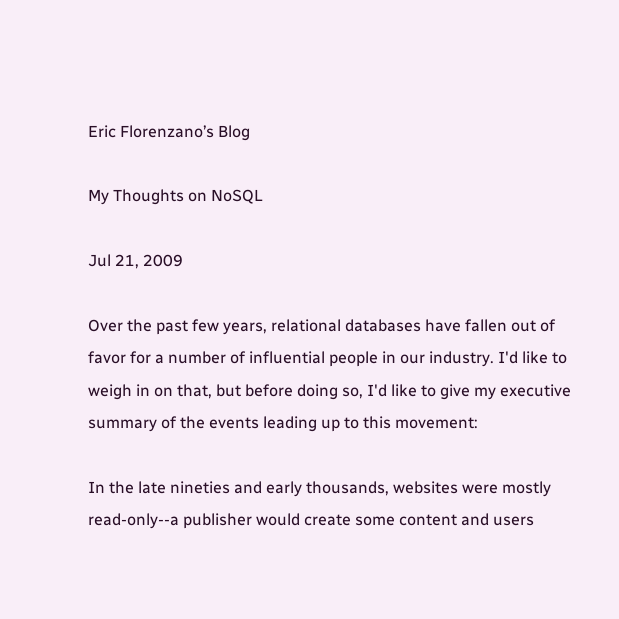Eric Florenzano’s Blog

My Thoughts on NoSQL

Jul 21, 2009

Over the past few years, relational databases have fallen out of favor for a number of influential people in our industry. I'd like to weigh in on that, but before doing so, I'd like to give my executive summary of the events leading up to this movement:

In the late nineties and early thousands, websites were mostly read-only--a publisher would create some content and users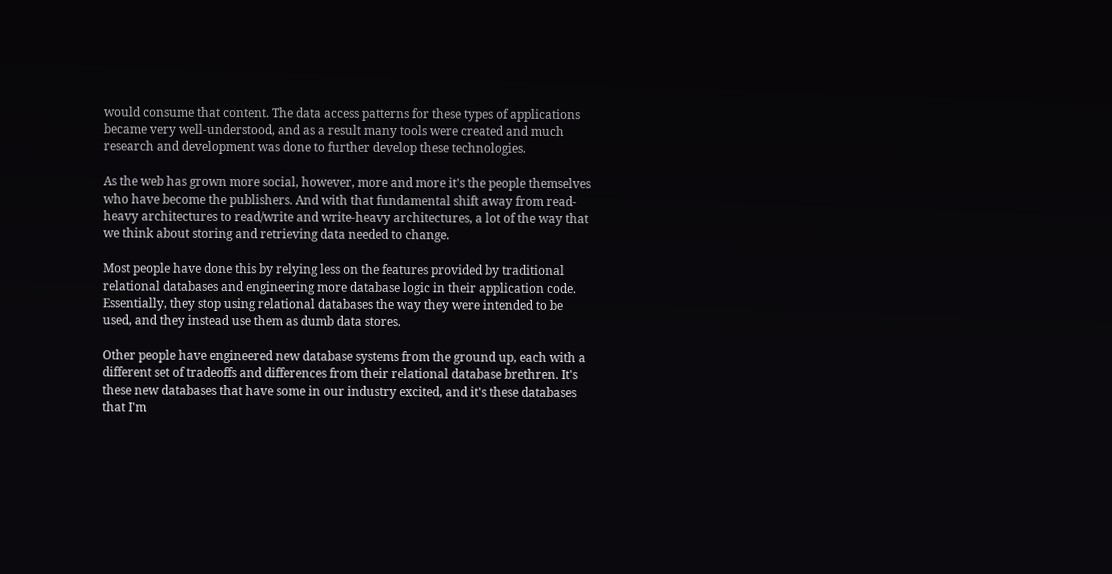would consume that content. The data access patterns for these types of applications became very well-understood, and as a result many tools were created and much research and development was done to further develop these technologies.

As the web has grown more social, however, more and more it's the people themselves who have become the publishers. And with that fundamental shift away from read-heavy architectures to read/write and write-heavy architectures, a lot of the way that we think about storing and retrieving data needed to change.

Most people have done this by relying less on the features provided by traditional relational databases and engineering more database logic in their application code. Essentially, they stop using relational databases the way they were intended to be used, and they instead use them as dumb data stores.

Other people have engineered new database systems from the ground up, each with a different set of tradeoffs and differences from their relational database brethren. It's these new databases that have some in our industry excited, and it's these databases that I'm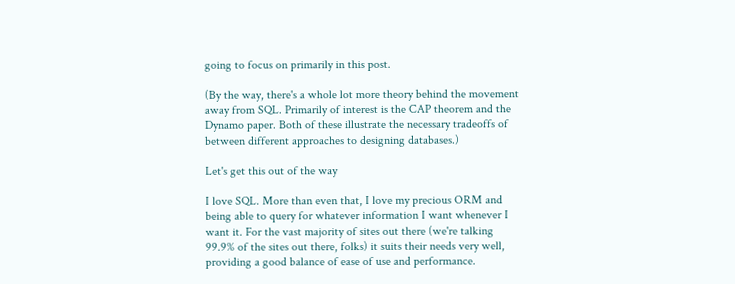going to focus on primarily in this post.

(By the way, there's a whole lot more theory behind the movement away from SQL. Primarily of interest is the CAP theorem and the Dynamo paper. Both of these illustrate the necessary tradeoffs of between different approaches to designing databases.)

Let's get this out of the way

I love SQL. More than even that, I love my precious ORM and being able to query for whatever information I want whenever I want it. For the vast majority of sites out there (we're talking 99.9% of the sites out there, folks) it suits their needs very well, providing a good balance of ease of use and performance.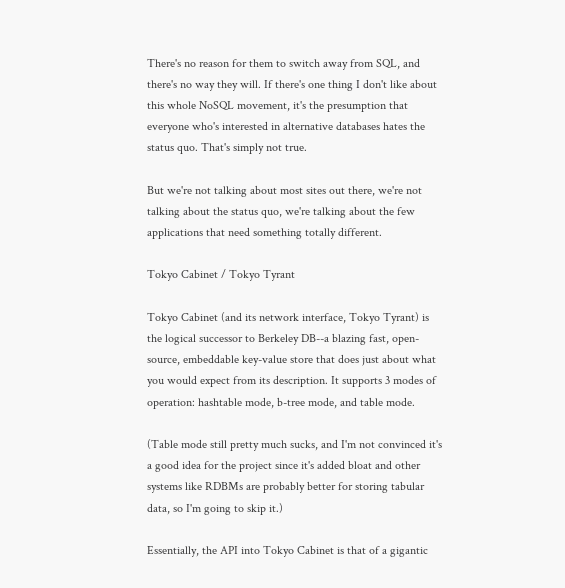There's no reason for them to switch away from SQL, and there's no way they will. If there's one thing I don't like about this whole NoSQL movement, it's the presumption that everyone who's interested in alternative databases hates the status quo. That's simply not true.

But we're not talking about most sites out there, we're not talking about the status quo, we're talking about the few applications that need something totally different.

Tokyo Cabinet / Tokyo Tyrant

Tokyo Cabinet (and its network interface, Tokyo Tyrant) is the logical successor to Berkeley DB--a blazing fast, open-source, embeddable key-value store that does just about what you would expect from its description. It supports 3 modes of operation: hashtable mode, b-tree mode, and table mode.

(Table mode still pretty much sucks, and I'm not convinced it's a good idea for the project since it's added bloat and other systems like RDBMs are probably better for storing tabular data, so I'm going to skip it.)

Essentially, the API into Tokyo Cabinet is that of a gigantic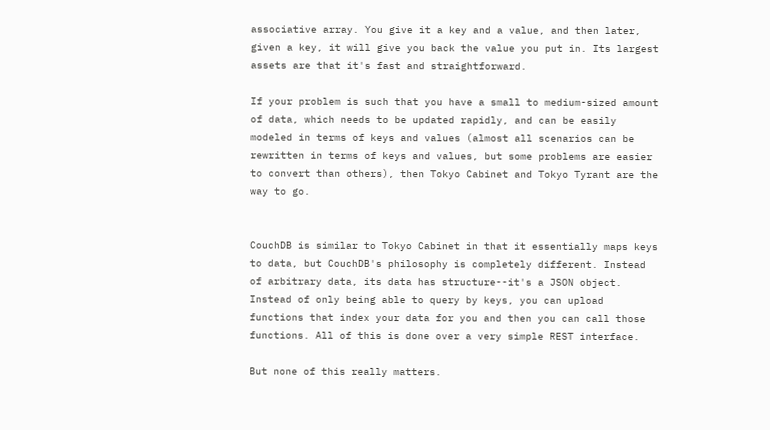associative array. You give it a key and a value, and then later, given a key, it will give you back the value you put in. Its largest assets are that it's fast and straightforward.

If your problem is such that you have a small to medium-sized amount of data, which needs to be updated rapidly, and can be easily modeled in terms of keys and values (almost all scenarios can be rewritten in terms of keys and values, but some problems are easier to convert than others), then Tokyo Cabinet and Tokyo Tyrant are the way to go.


CouchDB is similar to Tokyo Cabinet in that it essentially maps keys to data, but CouchDB's philosophy is completely different. Instead of arbitrary data, its data has structure--it's a JSON object. Instead of only being able to query by keys, you can upload functions that index your data for you and then you can call those functions. All of this is done over a very simple REST interface.

But none of this really matters.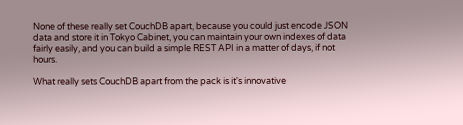None of these really set CouchDB apart, because you could just encode JSON data and store it in Tokyo Cabinet, you can maintain your own indexes of data fairly easily, and you can build a simple REST API in a matter of days, if not hours.

What really sets CouchDB apart from the pack is it's innovative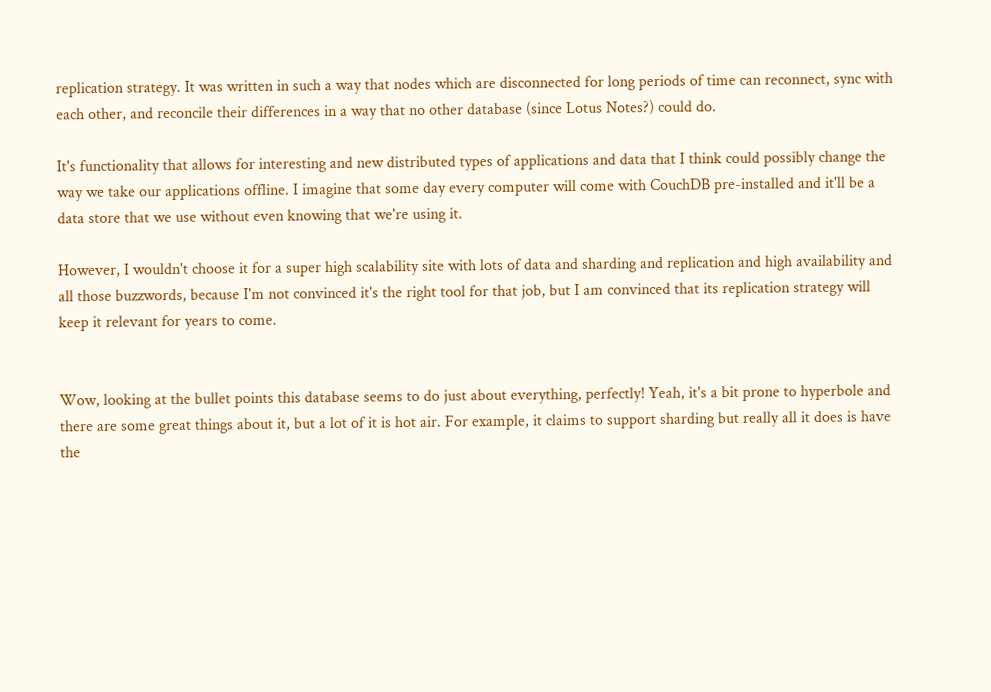replication strategy. It was written in such a way that nodes which are disconnected for long periods of time can reconnect, sync with each other, and reconcile their differences in a way that no other database (since Lotus Notes?) could do.

It's functionality that allows for interesting and new distributed types of applications and data that I think could possibly change the way we take our applications offline. I imagine that some day every computer will come with CouchDB pre-installed and it'll be a data store that we use without even knowing that we're using it.

However, I wouldn't choose it for a super high scalability site with lots of data and sharding and replication and high availability and all those buzzwords, because I'm not convinced it's the right tool for that job, but I am convinced that its replication strategy will keep it relevant for years to come.


Wow, looking at the bullet points this database seems to do just about everything, perfectly! Yeah, it's a bit prone to hyperbole and there are some great things about it, but a lot of it is hot air. For example, it claims to support sharding but really all it does is have the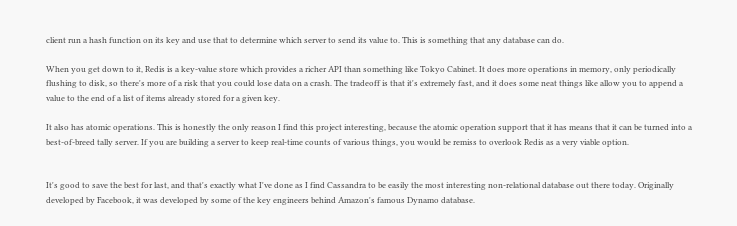client run a hash function on its key and use that to determine which server to send its value to. This is something that any database can do.

When you get down to it, Redis is a key-value store which provides a richer API than something like Tokyo Cabinet. It does more operations in memory, only periodically flushing to disk, so there's more of a risk that you could lose data on a crash. The tradeoff is that it's extremely fast, and it does some neat things like allow you to append a value to the end of a list of items already stored for a given key.

It also has atomic operations. This is honestly the only reason I find this project interesting, because the atomic operation support that it has means that it can be turned into a best-of-breed tally server. If you are building a server to keep real-time counts of various things, you would be remiss to overlook Redis as a very viable option.


It's good to save the best for last, and that's exactly what I've done as I find Cassandra to be easily the most interesting non-relational database out there today. Originally developed by Facebook, it was developed by some of the key engineers behind Amazon's famous Dynamo database.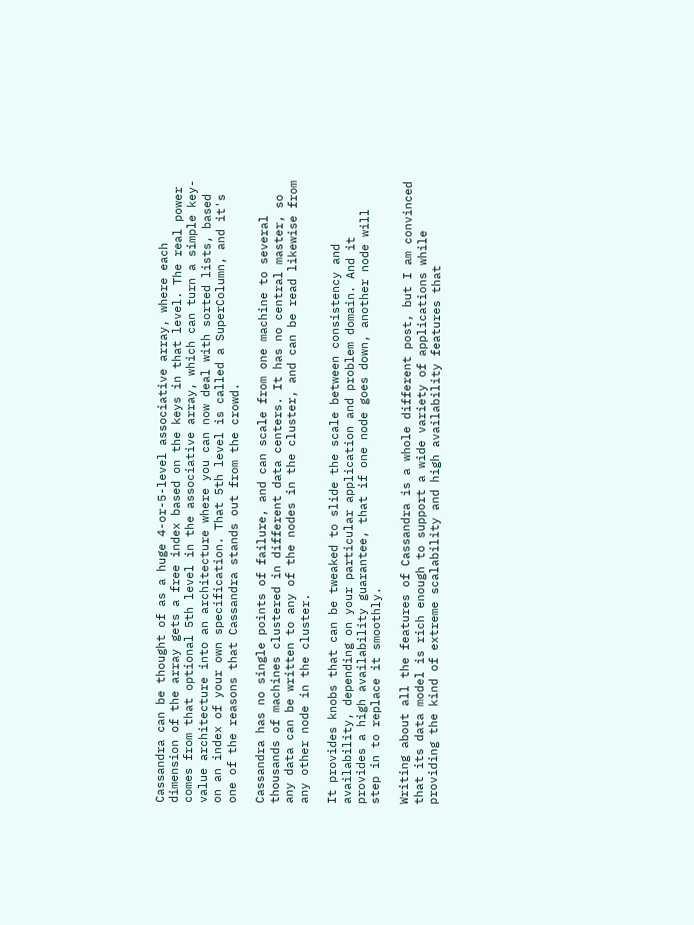Cassandra can be thought of as a huge 4-or-5-level associative array, where each dimension of the array gets a free index based on the keys in that level. The real power comes from that optional 5th level in the associative array, which can turn a simple key-value architecture into an architecture where you can now deal with sorted lists, based on an index of your own specification. That 5th level is called a SuperColumn, and it's one of the reasons that Cassandra stands out from the crowd.

Cassandra has no single points of failure, and can scale from one machine to several thousands of machines clustered in different data centers. It has no central master, so any data can be written to any of the nodes in the cluster, and can be read likewise from any other node in the cluster.

It provides knobs that can be tweaked to slide the scale between consistency and availability, depending on your particular application and problem domain. And it provides a high availability guarantee, that if one node goes down, another node will step in to replace it smoothly.

Writing about all the features of Cassandra is a whole different post, but I am convinced that its data model is rich enough to support a wide variety of applications while providing the kind of extreme scalability and high availability features that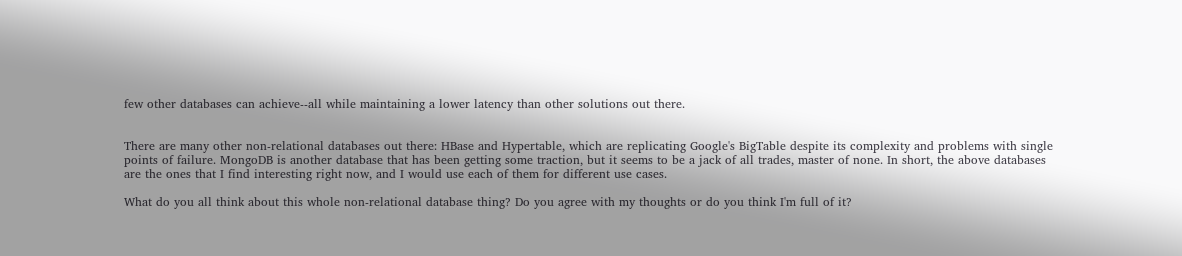few other databases can achieve--all while maintaining a lower latency than other solutions out there.


There are many other non-relational databases out there: HBase and Hypertable, which are replicating Google's BigTable despite its complexity and problems with single points of failure. MongoDB is another database that has been getting some traction, but it seems to be a jack of all trades, master of none. In short, the above databases are the ones that I find interesting right now, and I would use each of them for different use cases.

What do you all think about this whole non-relational database thing? Do you agree with my thoughts or do you think I'm full of it?